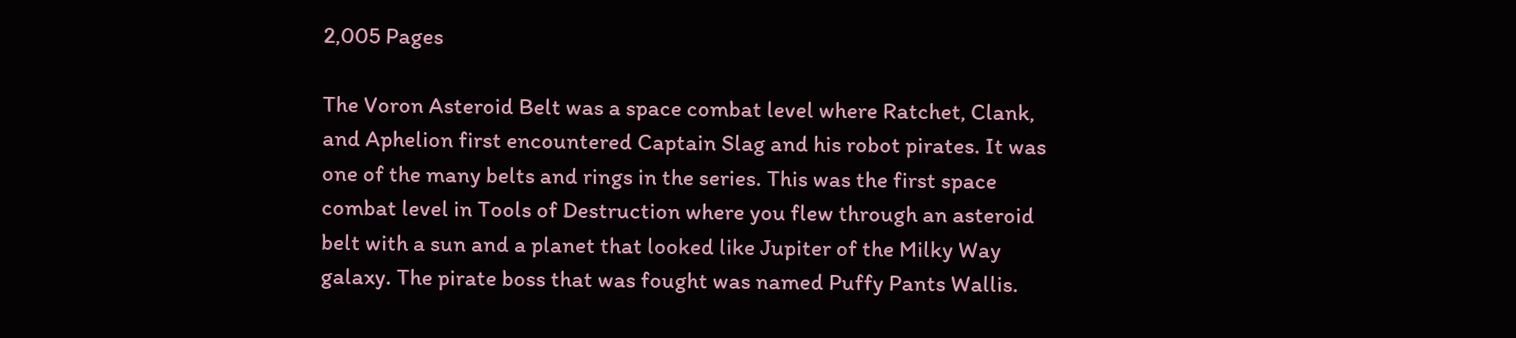2,005 Pages

The Voron Asteroid Belt was a space combat level where Ratchet, Clank, and Aphelion first encountered Captain Slag and his robot pirates. It was one of the many belts and rings in the series. This was the first space combat level in Tools of Destruction where you flew through an asteroid belt with a sun and a planet that looked like Jupiter of the Milky Way galaxy. The pirate boss that was fought was named Puffy Pants Wallis.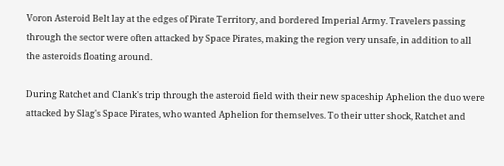Voron Asteroid Belt lay at the edges of Pirate Territory, and bordered Imperial Army. Travelers passing through the sector were often attacked by Space Pirates, making the region very unsafe, in addition to all the asteroids floating around.

During Ratchet and Clank's trip through the asteroid field with their new spaceship Aphelion the duo were attacked by Slag's Space Pirates, who wanted Aphelion for themselves. To their utter shock, Ratchet and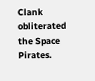Clank obliterated the Space Pirates.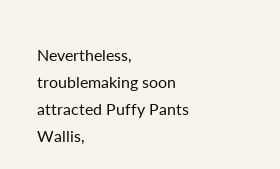Nevertheless, troublemaking soon attracted Puffy Pants Wallis,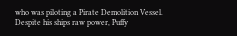who was piloting a Pirate Demolition Vessel. Despite his ships raw power, Puffy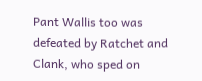Pant Wallis too was defeated by Ratchet and Clank, who sped on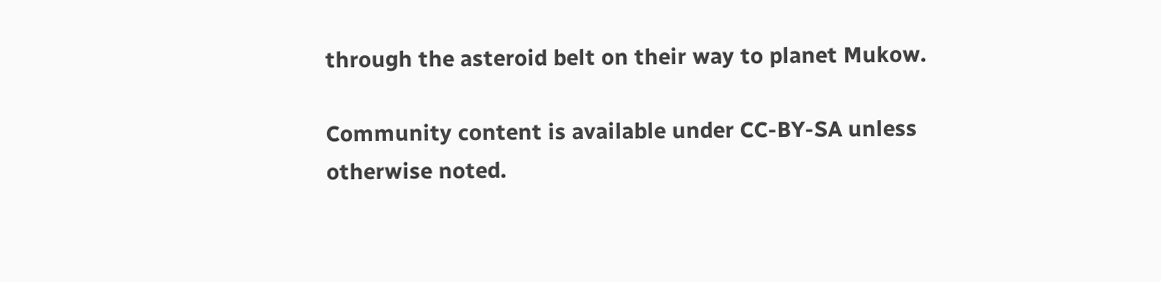through the asteroid belt on their way to planet Mukow.

Community content is available under CC-BY-SA unless otherwise noted.